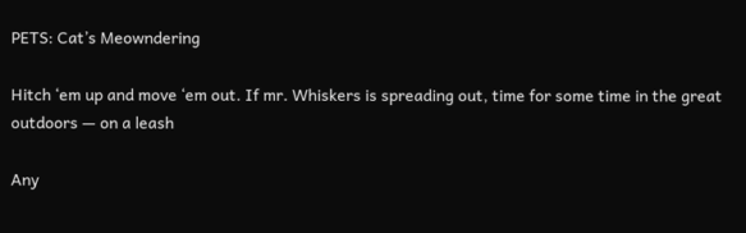PETS: Cat’s Meowndering

Hitch ‘em up and move ‘em out. If mr. Whiskers is spreading out, time for some time in the great outdoors — on a leash

Any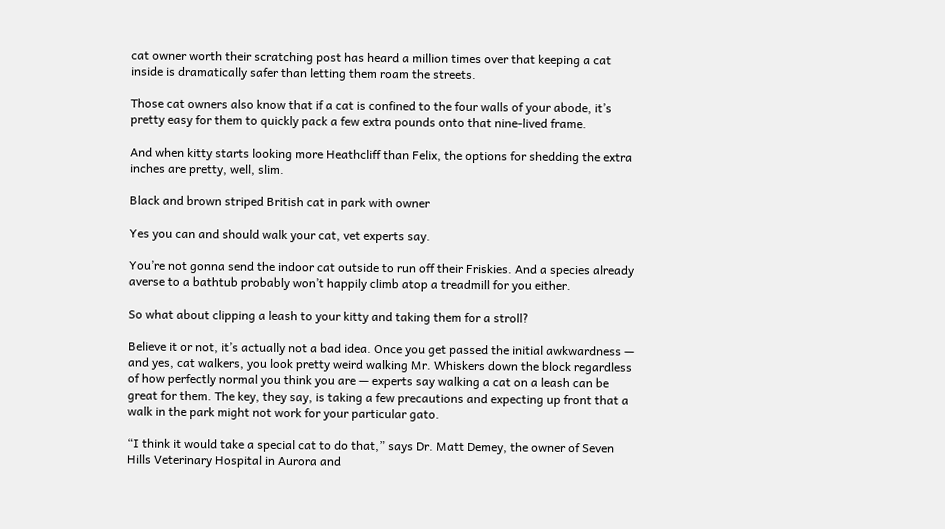cat owner worth their scratching post has heard a million times over that keeping a cat inside is dramatically safer than letting them roam the streets.

Those cat owners also know that if a cat is confined to the four walls of your abode, it’s pretty easy for them to quickly pack a few extra pounds onto that nine-lived frame.

And when kitty starts looking more Heathcliff than Felix, the options for shedding the extra inches are pretty, well, slim.

Black and brown striped British cat in park with owner

Yes you can and should walk your cat, vet experts say.

You’re not gonna send the indoor cat outside to run off their Friskies. And a species already averse to a bathtub probably won’t happily climb atop a treadmill for you either.

So what about clipping a leash to your kitty and taking them for a stroll?

Believe it or not, it’s actually not a bad idea. Once you get passed the initial awkwardness — and yes, cat walkers, you look pretty weird walking Mr. Whiskers down the block regardless of how perfectly normal you think you are — experts say walking a cat on a leash can be great for them. The key, they say, is taking a few precautions and expecting up front that a walk in the park might not work for your particular gato.

“I think it would take a special cat to do that,” says Dr. Matt Demey, the owner of Seven Hills Veterinary Hospital in Aurora and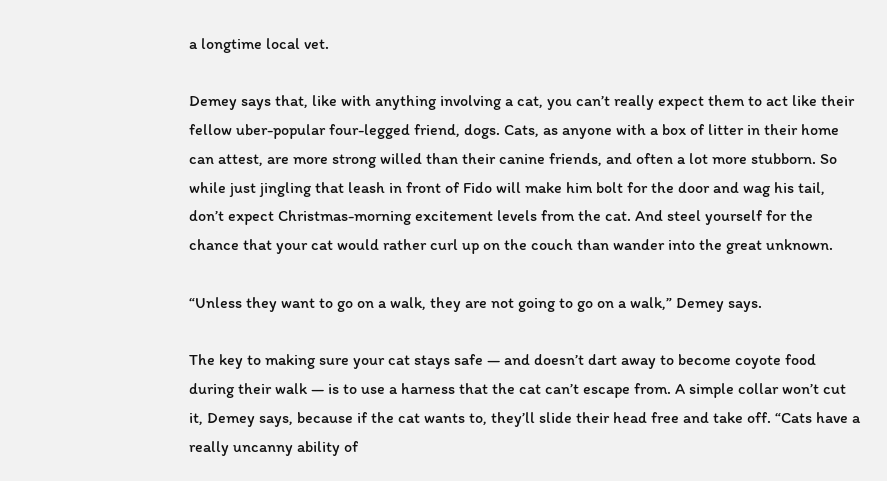a longtime local vet.

Demey says that, like with anything involving a cat, you can’t really expect them to act like their fellow uber-popular four-legged friend, dogs. Cats, as anyone with a box of litter in their home can attest, are more strong willed than their canine friends, and often a lot more stubborn. So while just jingling that leash in front of Fido will make him bolt for the door and wag his tail, don’t expect Christmas-morning excitement levels from the cat. And steel yourself for the chance that your cat would rather curl up on the couch than wander into the great unknown.

“Unless they want to go on a walk, they are not going to go on a walk,” Demey says.

The key to making sure your cat stays safe — and doesn’t dart away to become coyote food during their walk — is to use a harness that the cat can’t escape from. A simple collar won’t cut it, Demey says, because if the cat wants to, they’ll slide their head free and take off. “Cats have a really uncanny ability of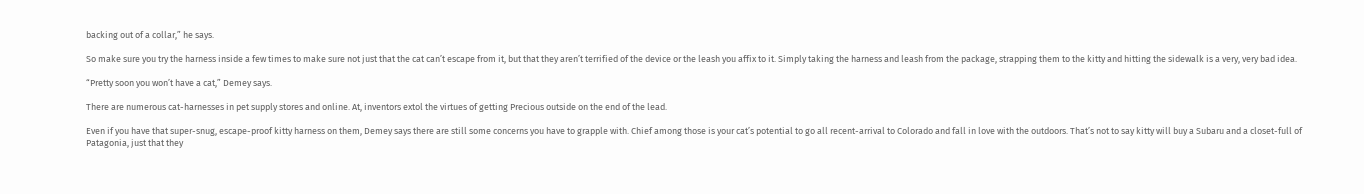backing out of a collar,” he says.

So make sure you try the harness inside a few times to make sure not just that the cat can’t escape from it, but that they aren’t terrified of the device or the leash you affix to it. Simply taking the harness and leash from the package, strapping them to the kitty and hitting the sidewalk is a very, very bad idea.

“Pretty soon you won’t have a cat,” Demey says.

There are numerous cat-harnesses in pet supply stores and online. At, inventors extol the virtues of getting Precious outside on the end of the lead.

Even if you have that super-snug, escape-proof kitty harness on them, Demey says there are still some concerns you have to grapple with. Chief among those is your cat’s potential to go all recent-arrival to Colorado and fall in love with the outdoors. That’s not to say kitty will buy a Subaru and a closet-full of Patagonia, just that they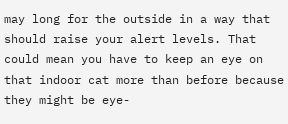may long for the outside in a way that should raise your alert levels. That could mean you have to keep an eye on that indoor cat more than before because they might be eye-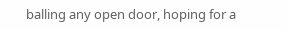balling any open door, hoping for a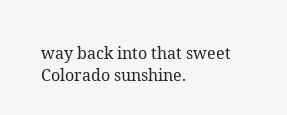way back into that sweet Colorado sunshine.